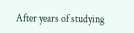After years of studying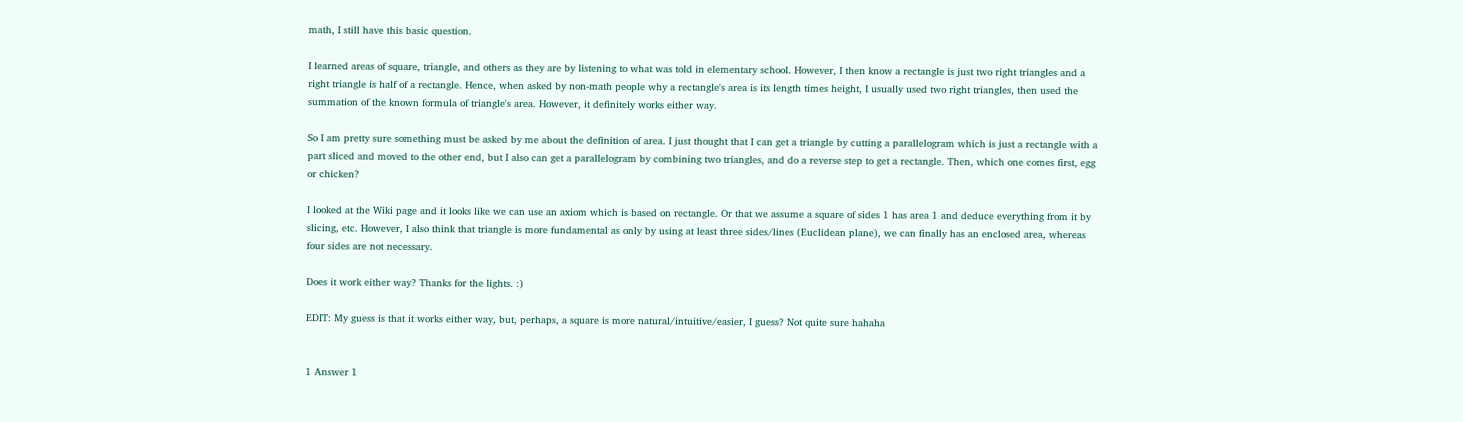math, I still have this basic question.

I learned areas of square, triangle, and others as they are by listening to what was told in elementary school. However, I then know a rectangle is just two right triangles and a right triangle is half of a rectangle. Hence, when asked by non-math people why a rectangle's area is its length times height, I usually used two right triangles, then used the summation of the known formula of triangle's area. However, it definitely works either way.

So I am pretty sure something must be asked by me about the definition of area. I just thought that I can get a triangle by cutting a parallelogram which is just a rectangle with a part sliced and moved to the other end, but I also can get a parallelogram by combining two triangles, and do a reverse step to get a rectangle. Then, which one comes first, egg or chicken?

I looked at the Wiki page and it looks like we can use an axiom which is based on rectangle. Or that we assume a square of sides 1 has area 1 and deduce everything from it by slicing, etc. However, I also think that triangle is more fundamental as only by using at least three sides/lines (Euclidean plane), we can finally has an enclosed area, whereas four sides are not necessary.

Does it work either way? Thanks for the lights. :)

EDIT: My guess is that it works either way, but, perhaps, a square is more natural/intuitive/easier, I guess? Not quite sure hahaha


1 Answer 1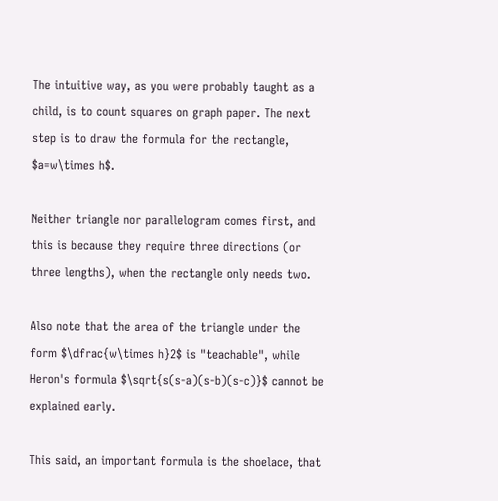The intuitive way, as you were probably taught as a child, is to count squares on graph paper. The next step is to draw the formula for the rectangle, $a=w\times h$.

Neither triangle nor parallelogram comes first, and this is because they require three directions (or three lengths), when the rectangle only needs two.

Also note that the area of the triangle under the form $\dfrac{w\times h}2$ is "teachable", while Heron's formula $\sqrt{s(s-a)(s-b)(s-c)}$ cannot be explained early.

This said, an important formula is the shoelace, that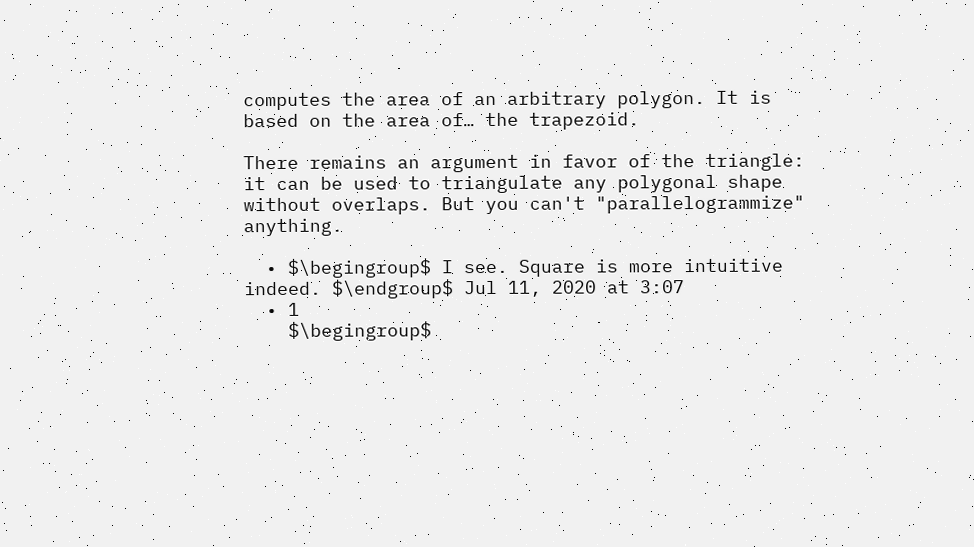computes the area of an arbitrary polygon. It is based on the area of… the trapezoid.

There remains an argument in favor of the triangle: it can be used to triangulate any polygonal shape without overlaps. But you can't "parallelogrammize" anything.

  • $\begingroup$ I see. Square is more intuitive indeed. $\endgroup$ Jul 11, 2020 at 3:07
  • 1
    $\begingroup$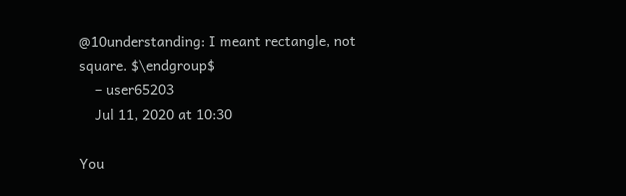@10understanding: I meant rectangle, not square. $\endgroup$
    – user65203
    Jul 11, 2020 at 10:30

You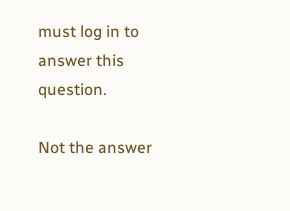must log in to answer this question.

Not the answer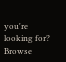you're looking for? Browse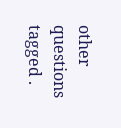other questions tagged .